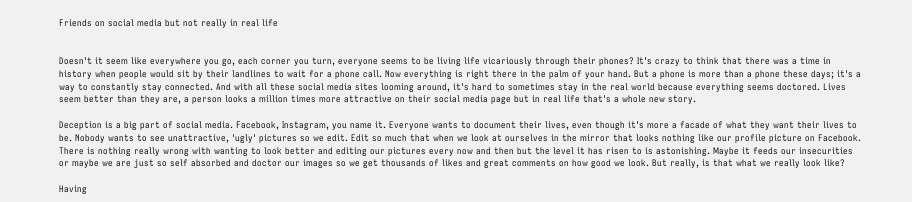Friends on social media but not really in real life


Doesn't it seem like everywhere you go, each corner you turn, everyone seems to be living life vicariously through their phones? It's crazy to think that there was a time in history when people would sit by their landlines to wait for a phone call. Now everything is right there in the palm of your hand. But a phone is more than a phone these days; it's a way to constantly stay connected. And with all these social media sites looming around, it's hard to sometimes stay in the real world because everything seems doctored. Lives seem better than they are, a person looks a million times more attractive on their social media page but in real life that's a whole new story.

Deception is a big part of social media. Facebook, Instagram, you name it. Everyone wants to document their lives, even though it's more a facade of what they want their lives to be. Nobody wants to see unattractive, 'ugly' pictures so we edit. Edit so much that when we look at ourselves in the mirror that looks nothing like our profile picture on Facebook. There is nothing really wrong with wanting to look better and editing our pictures every now and then but the level it has risen to is astonishing. Maybe it feeds our insecurities or maybe we are just so self absorbed and doctor our images so we get thousands of likes and great comments on how good we look. But really, is that what we really look like?

Having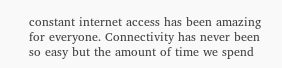constant internet access has been amazing for everyone. Connectivity has never been so easy but the amount of time we spend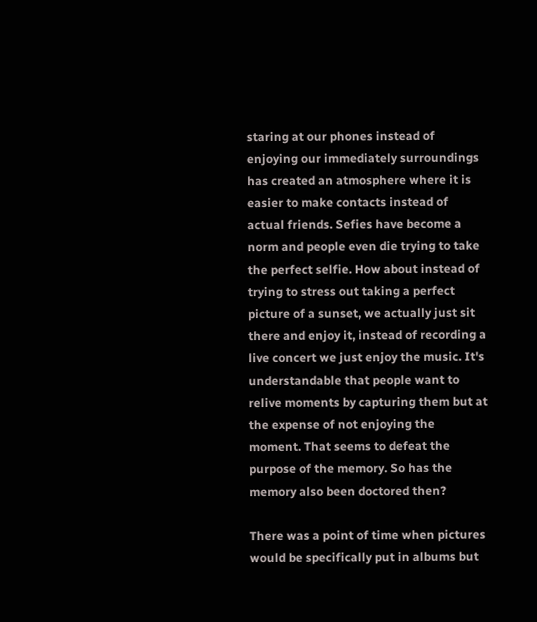staring at our phones instead of enjoying our immediately surroundings has created an atmosphere where it is easier to make contacts instead of actual friends. Sefies have become a norm and people even die trying to take the perfect selfie. How about instead of trying to stress out taking a perfect picture of a sunset, we actually just sit there and enjoy it, instead of recording a live concert we just enjoy the music. It's understandable that people want to relive moments by capturing them but at the expense of not enjoying the moment. That seems to defeat the purpose of the memory. So has the memory also been doctored then?

There was a point of time when pictures would be specifically put in albums but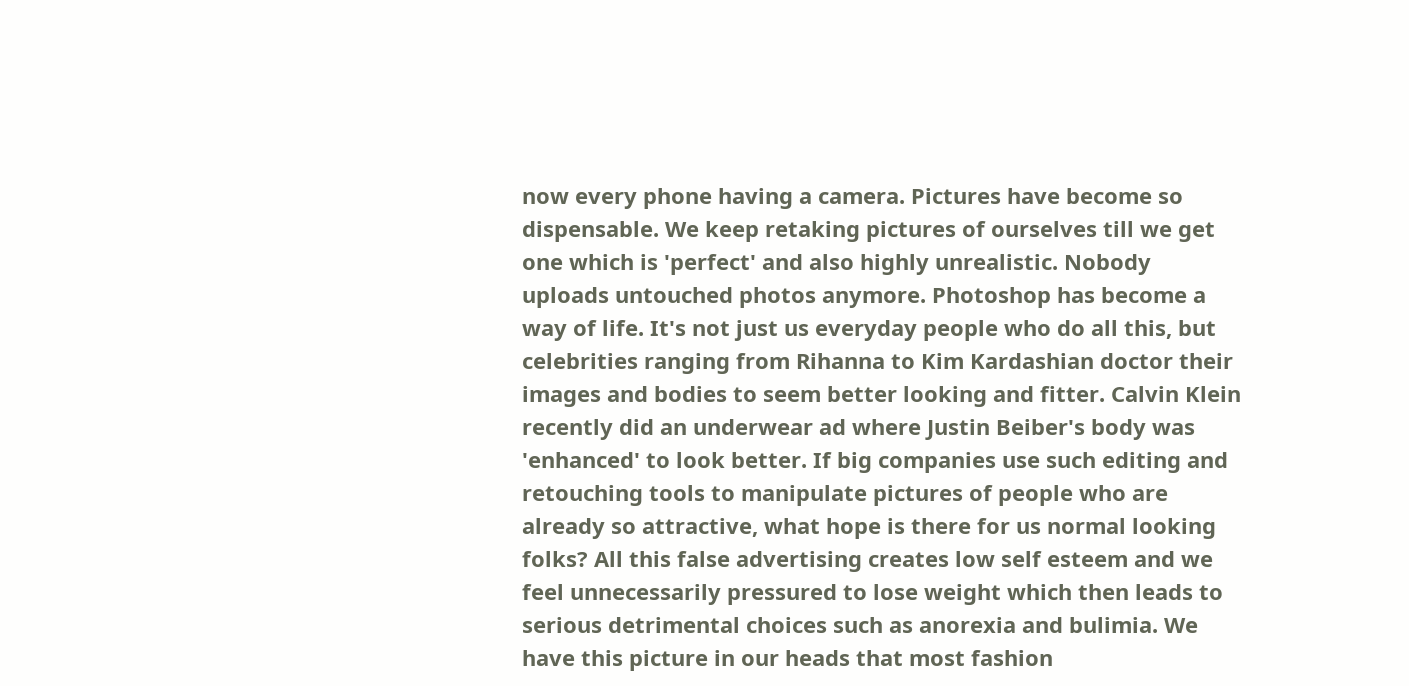now every phone having a camera. Pictures have become so dispensable. We keep retaking pictures of ourselves till we get one which is 'perfect' and also highly unrealistic. Nobody uploads untouched photos anymore. Photoshop has become a way of life. It's not just us everyday people who do all this, but celebrities ranging from Rihanna to Kim Kardashian doctor their images and bodies to seem better looking and fitter. Calvin Klein recently did an underwear ad where Justin Beiber's body was 'enhanced' to look better. If big companies use such editing and retouching tools to manipulate pictures of people who are already so attractive, what hope is there for us normal looking folks? All this false advertising creates low self esteem and we feel unnecessarily pressured to lose weight which then leads to serious detrimental choices such as anorexia and bulimia. We have this picture in our heads that most fashion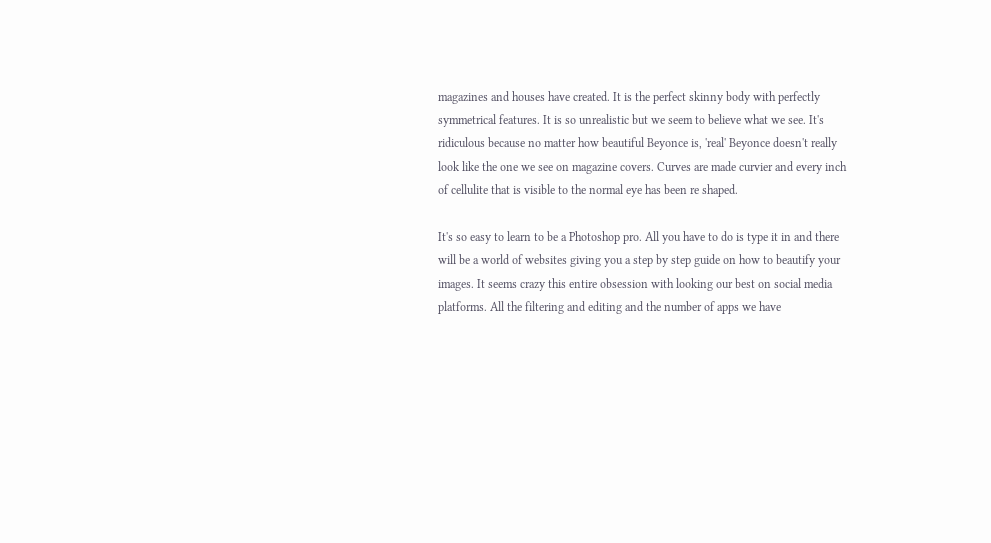magazines and houses have created. It is the perfect skinny body with perfectly symmetrical features. It is so unrealistic but we seem to believe what we see. It's ridiculous because no matter how beautiful Beyonce is, 'real' Beyonce doesn't really look like the one we see on magazine covers. Curves are made curvier and every inch of cellulite that is visible to the normal eye has been re shaped.

It's so easy to learn to be a Photoshop pro. All you have to do is type it in and there will be a world of websites giving you a step by step guide on how to beautify your images. It seems crazy this entire obsession with looking our best on social media platforms. All the filtering and editing and the number of apps we have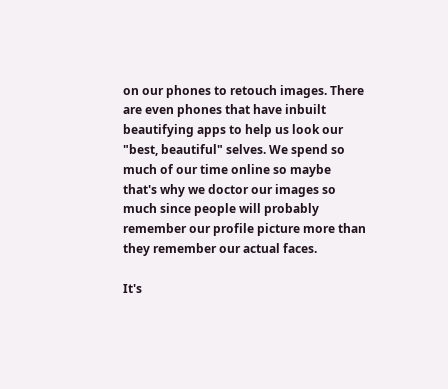on our phones to retouch images. There are even phones that have inbuilt beautifying apps to help us look our "best, beautiful" selves. We spend so much of our time online so maybe that's why we doctor our images so much since people will probably remember our profile picture more than they remember our actual faces.

It's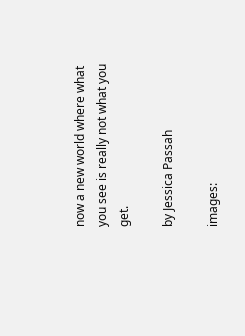now a new world where what you see is really not what you get.

by Jessica Passah

images: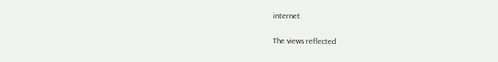internet

The views reflected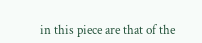in this piece are that of the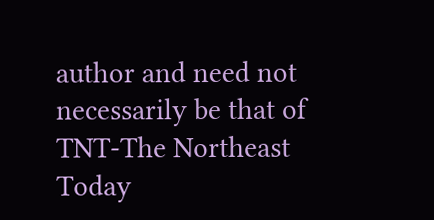author and need not necessarily be that of TNT-The Northeast Today